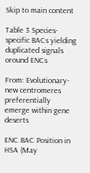Skip to main content

Table 3 Species-specific BACs yielding duplicated signals oround ENCs

From: Evolutionary-new centromeres preferentially emerge within gene deserts

ENC BAC Position in HSA (May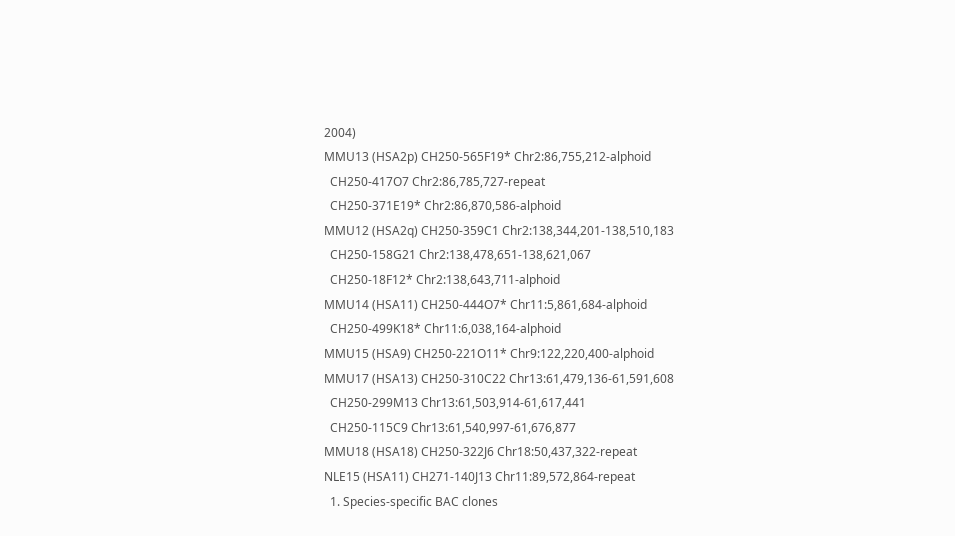2004)
MMU13 (HSA2p) CH250-565F19* Chr2:86,755,212-alphoid
  CH250-417O7 Chr2:86,785,727-repeat
  CH250-371E19* Chr2:86,870,586-alphoid
MMU12 (HSA2q) CH250-359C1 Chr2:138,344,201-138,510,183
  CH250-158G21 Chr2:138,478,651-138,621,067
  CH250-18F12* Chr2:138,643,711-alphoid
MMU14 (HSA11) CH250-444O7* Chr11:5,861,684-alphoid
  CH250-499K18* Chr11:6,038,164-alphoid
MMU15 (HSA9) CH250-221O11* Chr9:122,220,400-alphoid
MMU17 (HSA13) CH250-310C22 Chr13:61,479,136-61,591,608
  CH250-299M13 Chr13:61,503,914-61,617,441
  CH250-115C9 Chr13:61,540,997-61,676,877
MMU18 (HSA18) CH250-322J6 Chr18:50,437,322-repeat
NLE15 (HSA11) CH271-140J13 Chr11:89,572,864-repeat
  1. Species-specific BAC clones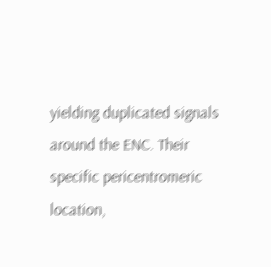yielding duplicated signals around the ENC. Their specific pericentromeric location,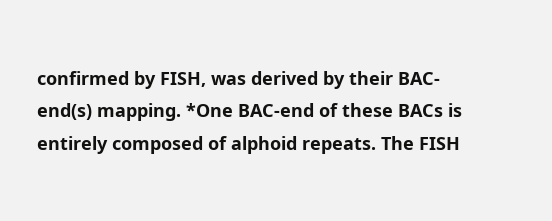confirmed by FISH, was derived by their BAC-end(s) mapping. *One BAC-end of these BACs is entirely composed of alphoid repeats. The FISH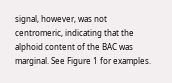signal, however, was not centromeric, indicating that the alphoid content of the BAC was marginal. See Figure 1 for examples.